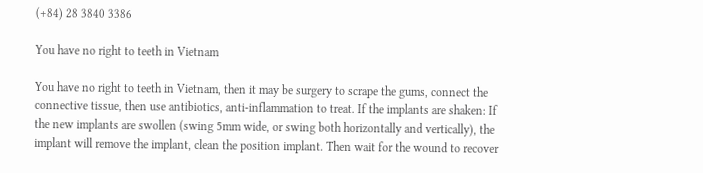(+84) 28 3840 3386

You have no right to teeth in Vietnam

You have no right to teeth in Vietnam, then it may be surgery to scrape the gums, connect the connective tissue, then use antibiotics, anti-inflammation to treat. If the implants are shaken: If the new implants are swollen (swing 5mm wide, or swing both horizontally and vertically), the implant will remove the implant, clean the position implant. Then wait for the wound to recover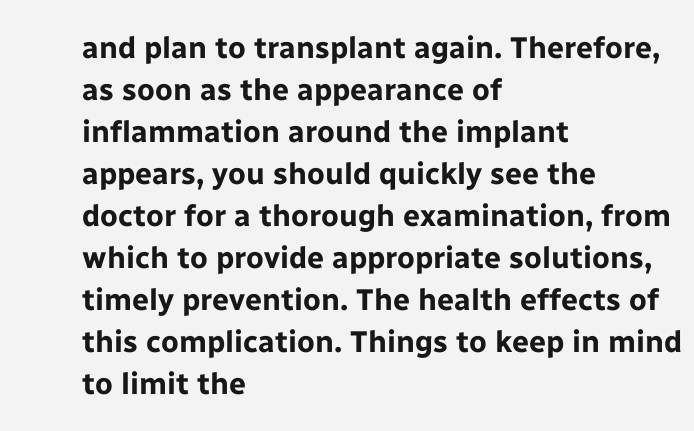and plan to transplant again. Therefore, as soon as the appearance of inflammation around the implant appears, you should quickly see the doctor for a thorough examination, from which to provide appropriate solutions, timely prevention. The health effects of this complication. Things to keep in mind to limit the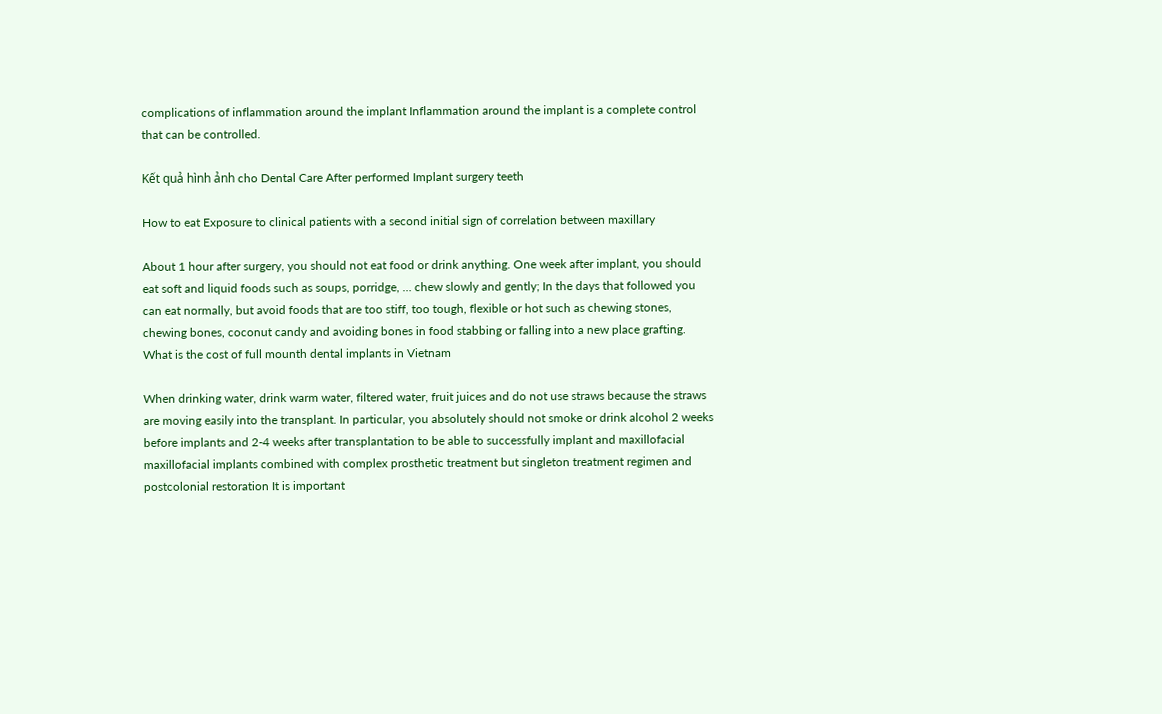complications of inflammation around the implant Inflammation around the implant is a complete control that can be controlled.

Kết quả hình ảnh cho Dental Care After performed Implant surgery teeth

How to eat Exposure to clinical patients with a second initial sign of correlation between maxillary

About 1 hour after surgery, you should not eat food or drink anything. One week after implant, you should eat soft and liquid foods such as soups, porridge, … chew slowly and gently; In the days that followed you can eat normally, but avoid foods that are too stiff, too tough, flexible or hot such as chewing stones, chewing bones, coconut candy and avoiding bones in food stabbing or falling into a new place grafting. What is the cost of full mounth dental implants in Vietnam

When drinking water, drink warm water, filtered water, fruit juices and do not use straws because the straws are moving easily into the transplant. In particular, you absolutely should not smoke or drink alcohol 2 weeks before implants and 2-4 weeks after transplantation to be able to successfully implant and maxillofacial maxillofacial implants combined with complex prosthetic treatment but singleton treatment regimen and postcolonial restoration It is important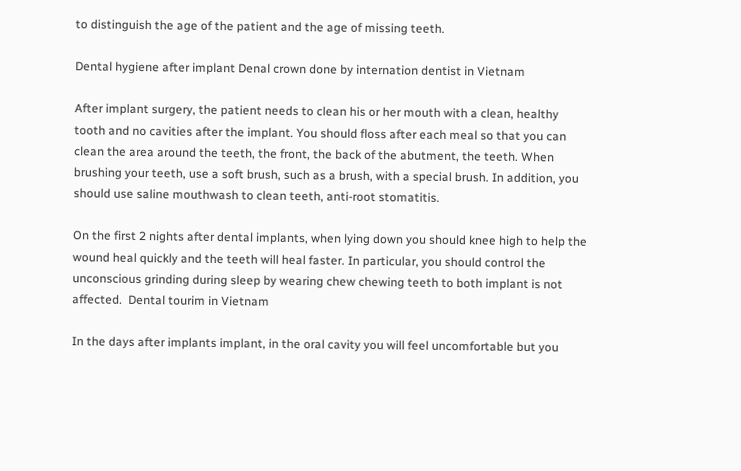to distinguish the age of the patient and the age of missing teeth.

Dental hygiene after implant Denal crown done by internation dentist in Vietnam

After implant surgery, the patient needs to clean his or her mouth with a clean, healthy tooth and no cavities after the implant. You should floss after each meal so that you can clean the area around the teeth, the front, the back of the abutment, the teeth. When brushing your teeth, use a soft brush, such as a brush, with a special brush. In addition, you should use saline mouthwash to clean teeth, anti-root stomatitis.

On the first 2 nights after dental implants, when lying down you should knee high to help the wound heal quickly and the teeth will heal faster. In particular, you should control the unconscious grinding during sleep by wearing chew chewing teeth to both implant is not affected.  Dental tourim in Vietnam

In the days after implants implant, in the oral cavity you will feel uncomfortable but you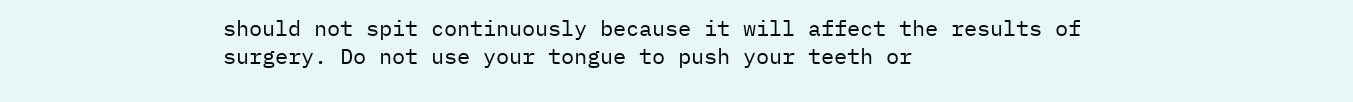should not spit continuously because it will affect the results of surgery. Do not use your tongue to push your teeth or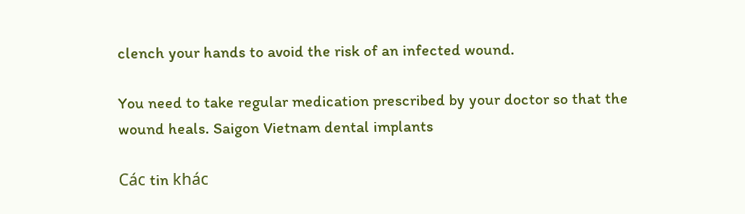clench your hands to avoid the risk of an infected wound.

You need to take regular medication prescribed by your doctor so that the wound heals. Saigon Vietnam dental implants

Các tin khác